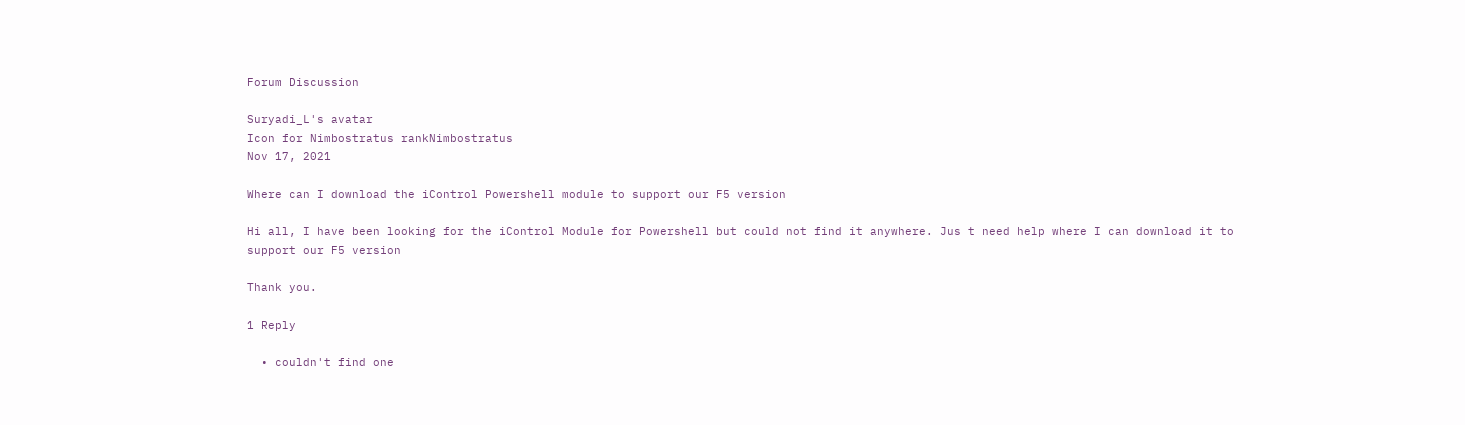Forum Discussion

Suryadi_L's avatar
Icon for Nimbostratus rankNimbostratus
Nov 17, 2021

Where can I download the iControl Powershell module to support our F5 version

Hi all, I have been looking for the iControl Module for Powershell but could not find it anywhere. Jus t need help where I can download it to support our F5 version

Thank you.

1 Reply

  • couldn't find one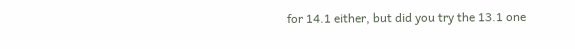for 14.1 either, but did you try the 13.1 one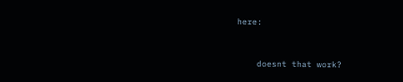here:



    doesnt that work?